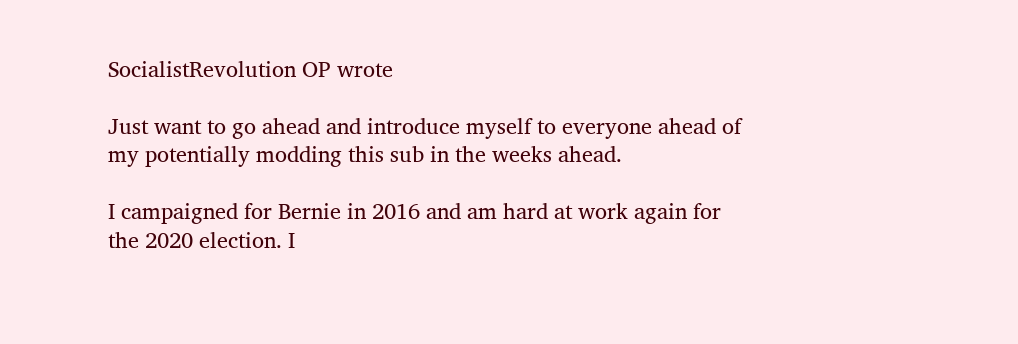SocialistRevolution OP wrote

Just want to go ahead and introduce myself to everyone ahead of my potentially modding this sub in the weeks ahead.

I campaigned for Bernie in 2016 and am hard at work again for the 2020 election. I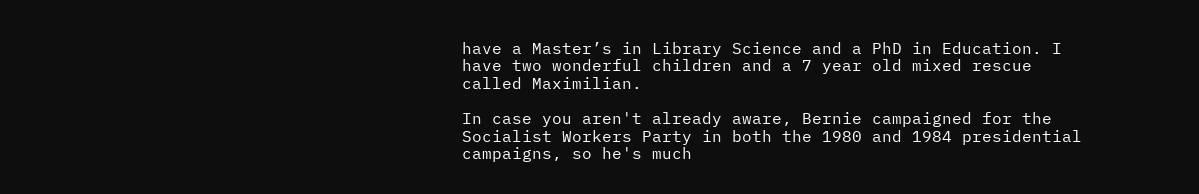have a Master’s in Library Science and a PhD in Education. I have two wonderful children and a 7 year old mixed rescue called Maximilian.

In case you aren't already aware, Bernie campaigned for the Socialist Workers Party in both the 1980 and 1984 presidential campaigns, so he's much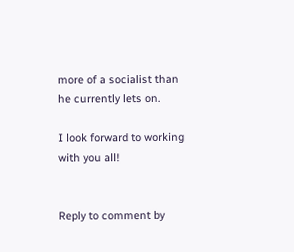more of a socialist than he currently lets on.

I look forward to working with you all!


Reply to comment by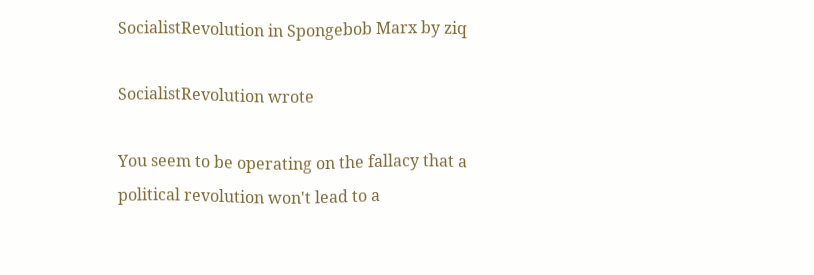SocialistRevolution in Spongebob Marx by ziq

SocialistRevolution wrote

You seem to be operating on the fallacy that a political revolution won't lead to a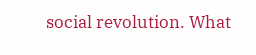social revolution. What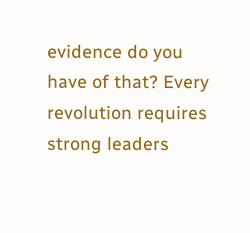evidence do you have of that? Every revolution requires strong leaders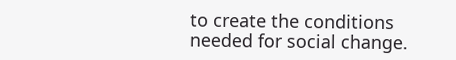to create the conditions needed for social change.